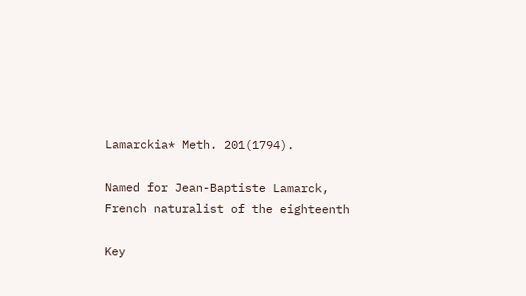Lamarckia* Meth. 201(1794).

Named for Jean-Baptiste Lamarck, French naturalist of the eighteenth

Key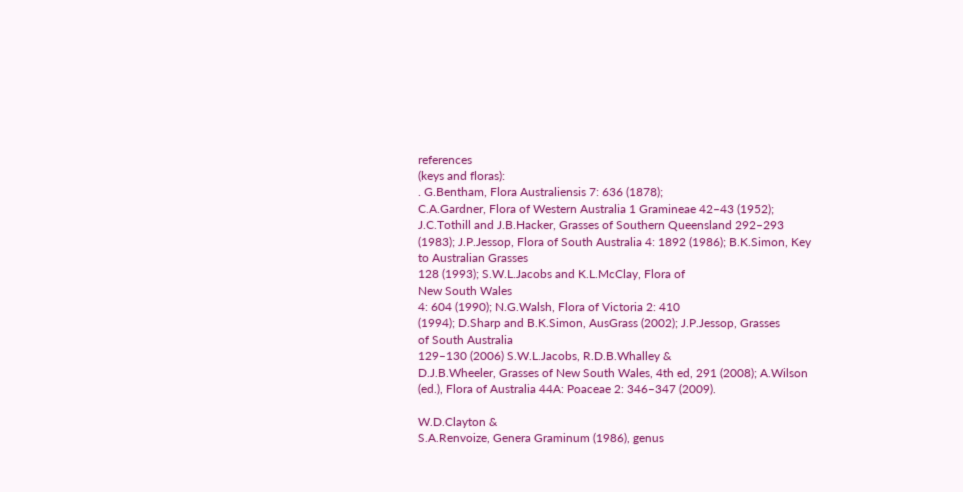references
(keys and floras):
. G.Bentham, Flora Australiensis 7: 636 (1878);
C.A.Gardner, Flora of Western Australia 1 Gramineae 42–43 (1952);
J.C.Tothill and J.B.Hacker, Grasses of Southern Queensland 292–293
(1983); J.P.Jessop, Flora of South Australia 4: 1892 (1986); B.K.Simon, Key
to Australian Grasses
128 (1993); S.W.L.Jacobs and K.L.McClay, Flora of
New South Wales
4: 604 (1990); N.G.Walsh, Flora of Victoria 2: 410
(1994); D.Sharp and B.K.Simon, AusGrass (2002); J.P.Jessop, Grasses
of South Australia
129–130 (2006) S.W.L.Jacobs, R.D.B.Whalley &
D.J.B.Wheeler, Grasses of New South Wales, 4th ed, 291 (2008); A.Wilson
(ed.), Flora of Australia 44A: Poaceae 2: 346–347 (2009).

W.D.Clayton &
S.A.Renvoize, Genera Graminum (1986), genus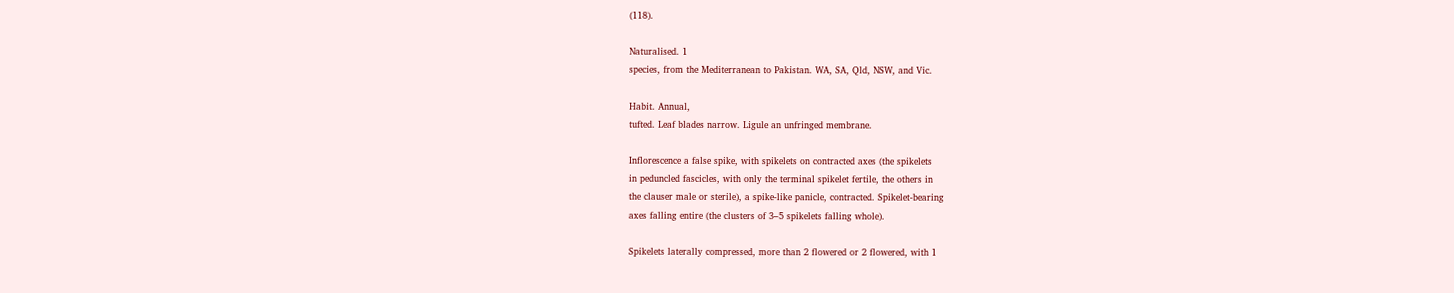(118).

Naturalised. 1
species, from the Mediterranean to Pakistan. WA, SA, Qld, NSW, and Vic.

Habit. Annual,
tufted. Leaf blades narrow. Ligule an unfringed membrane.

Inflorescence a false spike, with spikelets on contracted axes (the spikelets
in peduncled fascicles, with only the terminal spikelet fertile, the others in
the clauser male or sterile), a spike-like panicle, contracted. Spikelet-bearing
axes falling entire (the clusters of 3–5 spikelets falling whole).

Spikelets laterally compressed, more than 2 flowered or 2 flowered, with 1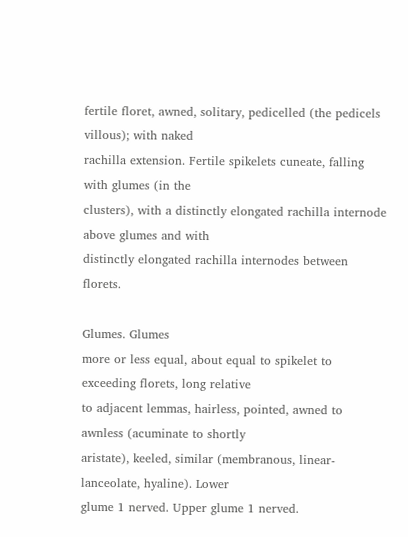fertile floret, awned, solitary, pedicelled (the pedicels villous); with naked
rachilla extension. Fertile spikelets cuneate, falling with glumes (in the
clusters), with a distinctly elongated rachilla internode above glumes and with
distinctly elongated rachilla internodes between florets.

Glumes. Glumes
more or less equal, about equal to spikelet to exceeding florets, long relative
to adjacent lemmas, hairless, pointed, awned to awnless (acuminate to shortly
aristate), keeled, similar (membranous, linear-lanceolate, hyaline). Lower
glume 1 nerved. Upper glume 1 nerved.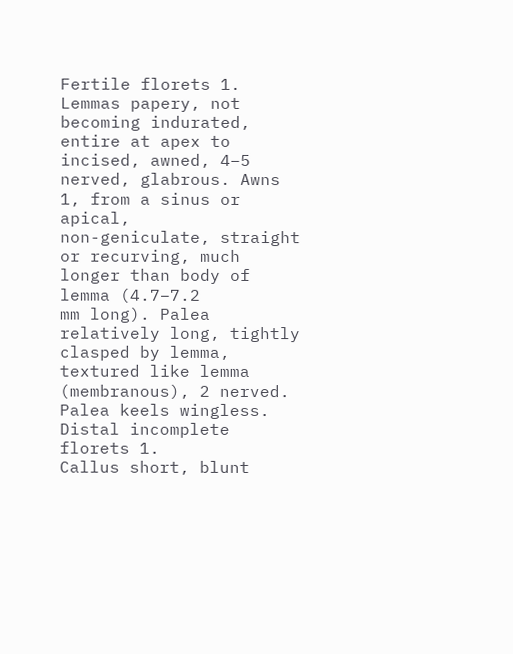Fertile florets 1. Lemmas papery, not becoming indurated, entire at apex to
incised, awned, 4–5 nerved, glabrous. Awns 1, from a sinus or apical,
non-geniculate, straight or recurving, much longer than body of lemma (4.7–7.2
mm long). Palea relatively long, tightly clasped by lemma, textured like lemma
(membranous), 2 nerved. Palea keels wingless. Distal incomplete florets 1.
Callus short, blunt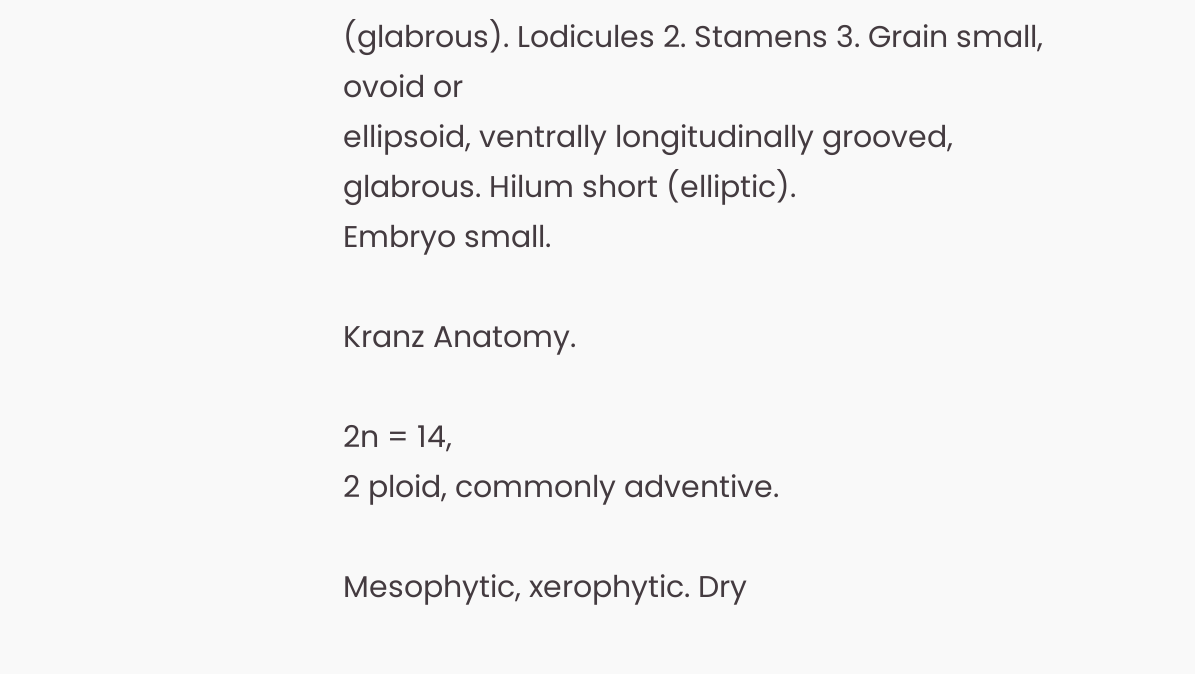(glabrous). Lodicules 2. Stamens 3. Grain small, ovoid or
ellipsoid, ventrally longitudinally grooved, glabrous. Hilum short (elliptic).
Embryo small.

Kranz Anatomy.

2n = 14,
2 ploid, commonly adventive.

Mesophytic, xerophytic. Dry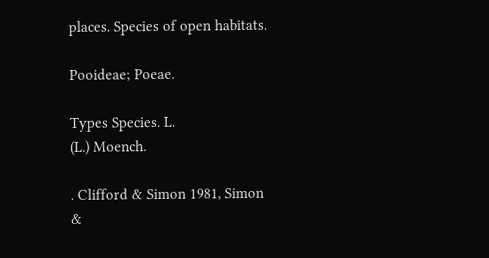places. Species of open habitats.

Pooideae; Poeae.

Types Species. L.
(L.) Moench.

. Clifford & Simon 1981, Simon &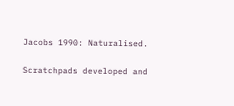Jacobs 1990: Naturalised.

Scratchpads developed and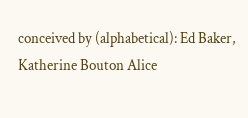conceived by (alphabetical): Ed Baker, Katherine Bouton Alice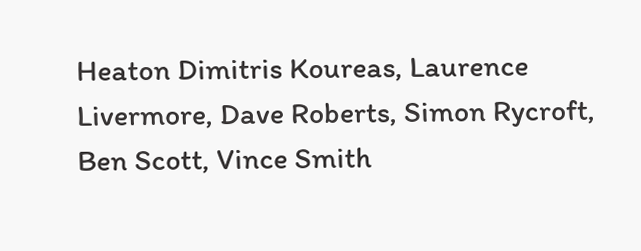Heaton Dimitris Koureas, Laurence Livermore, Dave Roberts, Simon Rycroft, Ben Scott, Vince Smith